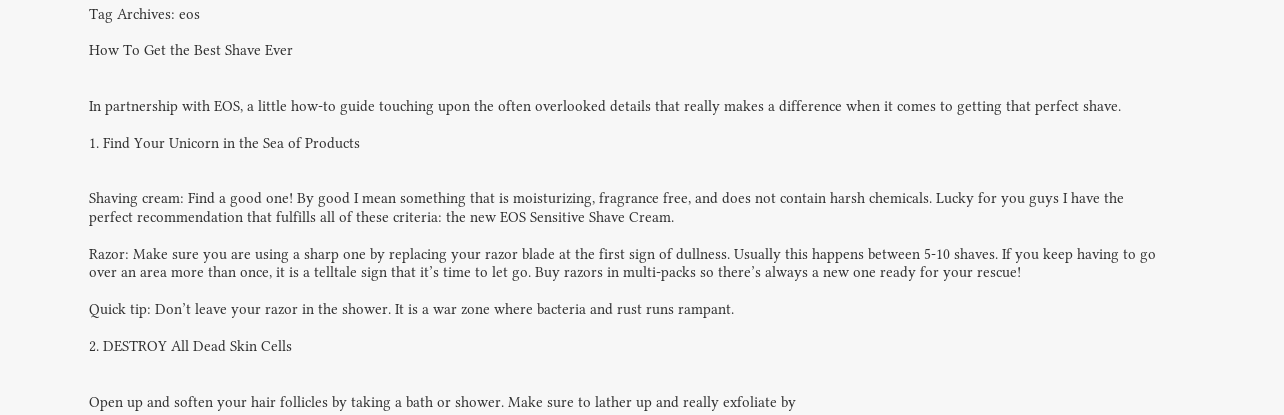Tag Archives: eos

How To Get the Best Shave Ever


In partnership with EOS, a little how-to guide touching upon the often overlooked details that really makes a difference when it comes to getting that perfect shave.

1. Find Your Unicorn in the Sea of Products


Shaving cream: Find a good one! By good I mean something that is moisturizing, fragrance free, and does not contain harsh chemicals. Lucky for you guys I have the perfect recommendation that fulfills all of these criteria: the new EOS Sensitive Shave Cream.

Razor: Make sure you are using a sharp one by replacing your razor blade at the first sign of dullness. Usually this happens between 5-10 shaves. If you keep having to go over an area more than once, it is a telltale sign that it’s time to let go. Buy razors in multi-packs so there’s always a new one ready for your rescue!

Quick tip: Don’t leave your razor in the shower. It is a war zone where bacteria and rust runs rampant.

2. DESTROY All Dead Skin Cells


Open up and soften your hair follicles by taking a bath or shower. Make sure to lather up and really exfoliate by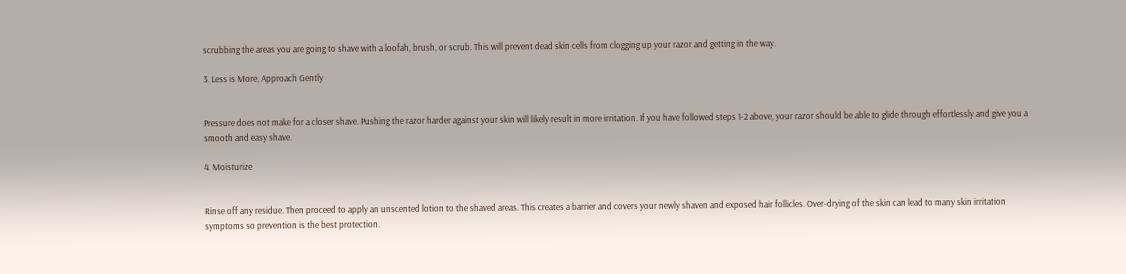scrubbing the areas you are going to shave with a loofah, brush, or scrub. This will prevent dead skin cells from clogging up your razor and getting in the way.

3. Less is More, Approach Gently


Pressure does not make for a closer shave. Pushing the razor harder against your skin will likely result in more irritation. If you have followed steps 1-2 above, your razor should be able to glide through effortlessly and give you a smooth and easy shave.

4. Moisturize


Rinse off any residue. Then proceed to apply an unscented lotion to the shaved areas. This creates a barrier and covers your newly shaven and exposed hair follicles. Over-drying of the skin can lead to many skin irritation symptoms so prevention is the best protection.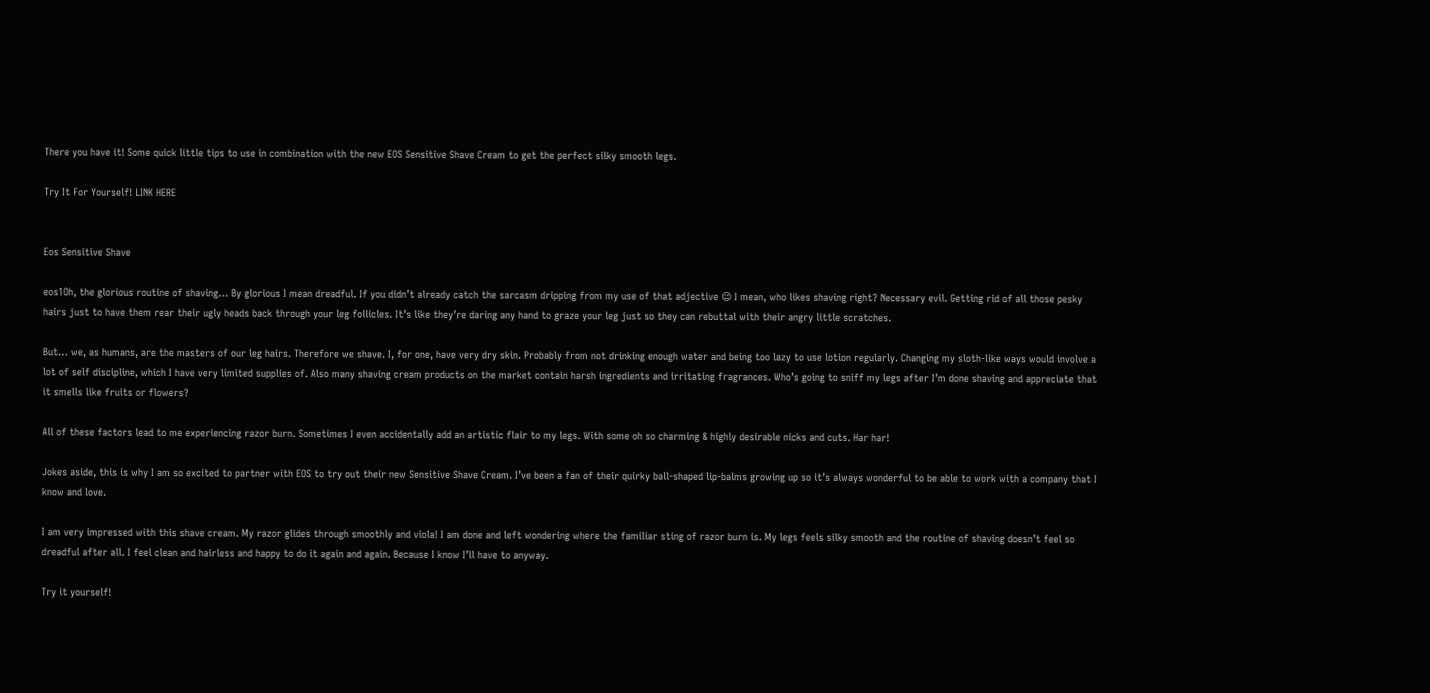There you have it! Some quick little tips to use in combination with the new EOS Sensitive Shave Cream to get the perfect silky smooth legs.

Try It For Yourself! LINK HERE


Eos Sensitive Shave

eos1Oh, the glorious routine of shaving… By glorious I mean dreadful. If you didn’t already catch the sarcasm dripping from my use of that adjective 😉 I mean, who likes shaving right? Necessary evil. Getting rid of all those pesky hairs just to have them rear their ugly heads back through your leg follicles. It’s like they’re daring any hand to graze your leg just so they can rebuttal with their angry little scratches.

But… we, as humans, are the masters of our leg hairs. Therefore we shave. I, for one, have very dry skin. Probably from not drinking enough water and being too lazy to use lotion regularly. Changing my sloth-like ways would involve a lot of self discipline, which I have very limited supplies of. Also many shaving cream products on the market contain harsh ingredients and irritating fragrances. Who’s going to sniff my legs after I’m done shaving and appreciate that it smells like fruits or flowers?

All of these factors lead to me experiencing razor burn. Sometimes I even accidentally add an artistic flair to my legs. With some oh so charming & highly desirable nicks and cuts. Har har!

Jokes aside, this is why I am so excited to partner with EOS to try out their new Sensitive Shave Cream. I’ve been a fan of their quirky ball-shaped lip-balms growing up so it’s always wonderful to be able to work with a company that I know and love.

I am very impressed with this shave cream. My razor glides through smoothly and viola! I am done and left wondering where the familiar sting of razor burn is. My legs feels silky smooth and the routine of shaving doesn’t feel so dreadful after all. I feel clean and hairless and happy to do it again and again. Because I know I’ll have to anyway.

Try it yourself!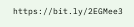https://bit.ly/2EGMee3